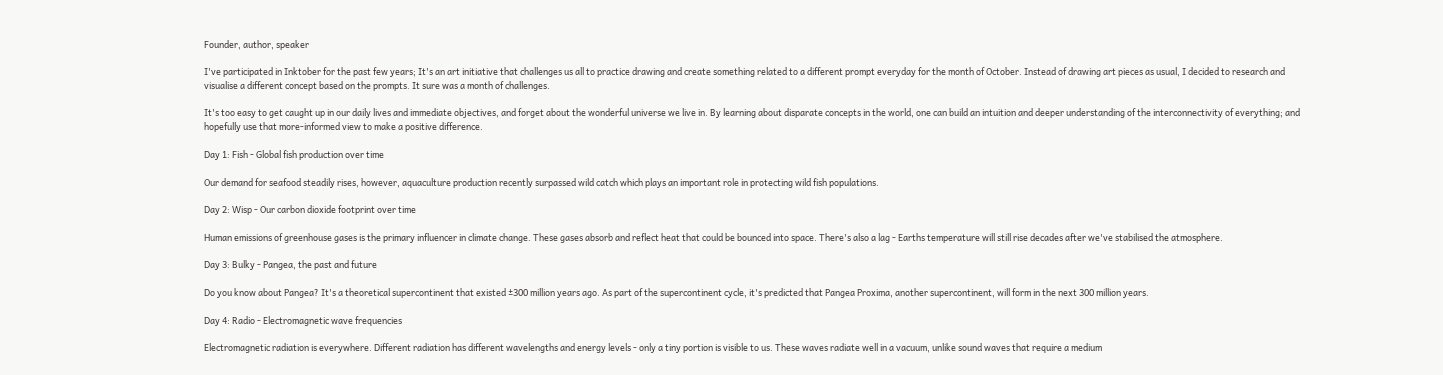Founder, author, speaker

I've participated in Inktober for the past few years; It's an art initiative that challenges us all to practice drawing and create something related to a different prompt everyday for the month of October. Instead of drawing art pieces as usual, I decided to research and visualise a different concept based on the prompts. It sure was a month of challenges.

It's too easy to get caught up in our daily lives and immediate objectives, and forget about the wonderful universe we live in. By learning about disparate concepts in the world, one can build an intuition and deeper understanding of the interconnectivity of everything; and hopefully use that more-informed view to make a positive difference.

Day 1: Fish - Global fish production over time

Our demand for seafood steadily rises, however, aquaculture production recently surpassed wild catch which plays an important role in protecting wild fish populations.

Day 2: Wisp - Our carbon dioxide footprint over time

Human emissions of greenhouse gases is the primary influencer in climate change. These gases absorb and reflect heat that could be bounced into space. There's also a lag - Earths temperature will still rise decades after we've stabilised the atmosphere.

Day 3: Bulky - Pangea, the past and future

Do you know about Pangea? It's a theoretical supercontinent that existed ±300 million years ago. As part of the supercontinent cycle, it's predicted that Pangea Proxima, another supercontinent, will form in the next 300 million years.

Day 4: Radio - Electromagnetic wave frequencies

Electromagnetic radiation is everywhere. Different radiation has different wavelengths and energy levels - only a tiny portion is visible to us. These waves radiate well in a vacuum, unlike sound waves that require a medium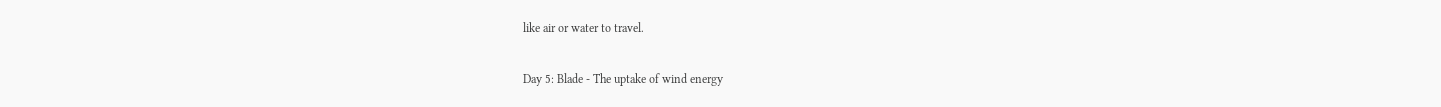like air or water to travel.

Day 5: Blade - The uptake of wind energy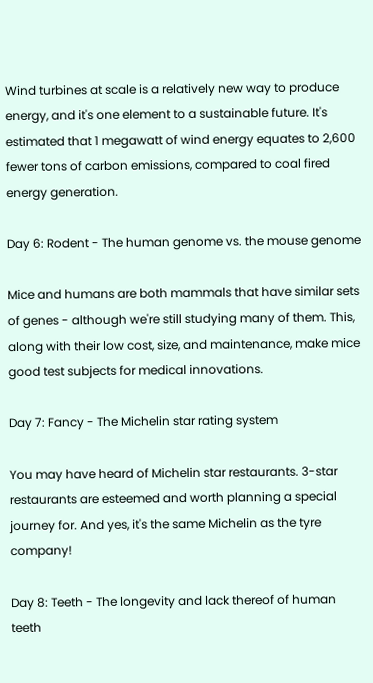Wind turbines at scale is a relatively new way to produce energy, and it's one element to a sustainable future. It's estimated that 1 megawatt of wind energy equates to 2,600 fewer tons of carbon emissions, compared to coal fired energy generation.

Day 6: Rodent - The human genome vs. the mouse genome

Mice and humans are both mammals that have similar sets of genes - although we're still studying many of them. This, along with their low cost, size, and maintenance, make mice good test subjects for medical innovations.

Day 7: Fancy - The Michelin star rating system

You may have heard of Michelin star restaurants. 3-star restaurants are esteemed and worth planning a special journey for. And yes, it's the same Michelin as the tyre company!

Day 8: Teeth - The longevity and lack thereof of human teeth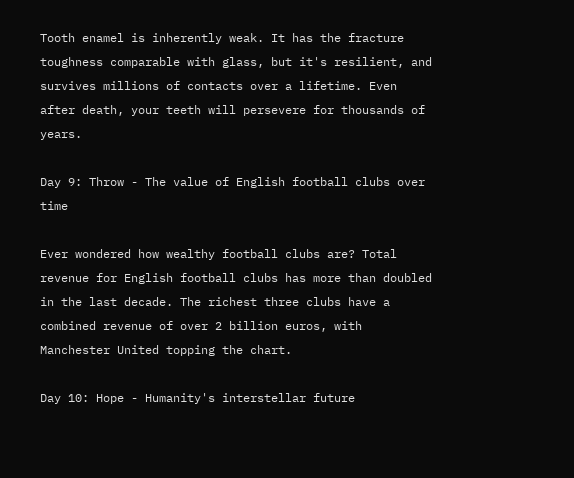Tooth enamel is inherently weak. It has the fracture toughness comparable with glass, but it's resilient, and survives millions of contacts over a lifetime. Even after death, your teeth will persevere for thousands of years.

Day 9: Throw - The value of English football clubs over time

Ever wondered how wealthy football clubs are? Total revenue for English football clubs has more than doubled in the last decade. The richest three clubs have a combined revenue of over 2 billion euros, with Manchester United topping the chart.

Day 10: Hope - Humanity's interstellar future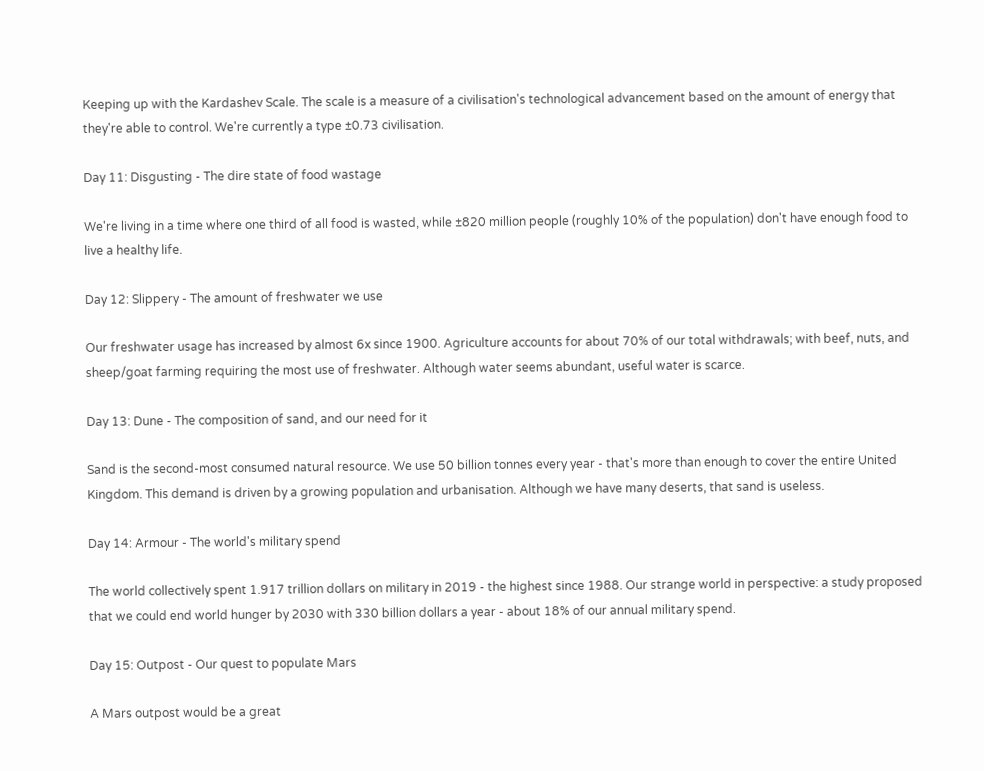Keeping up with the Kardashev Scale. The scale is a measure of a civilisation's technological advancement based on the amount of energy that they're able to control. We're currently a type ±0.73 civilisation.

Day 11: Disgusting - The dire state of food wastage

We're living in a time where one third of all food is wasted, while ±820 million people (roughly 10% of the population) don't have enough food to live a healthy life.

Day 12: Slippery - The amount of freshwater we use

Our freshwater usage has increased by almost 6x since 1900. Agriculture accounts for about 70% of our total withdrawals; with beef, nuts, and sheep/goat farming requiring the most use of freshwater. Although water seems abundant, useful water is scarce.

Day 13: Dune - The composition of sand, and our need for it

Sand is the second-most consumed natural resource. We use 50 billion tonnes every year - that's more than enough to cover the entire United Kingdom. This demand is driven by a growing population and urbanisation. Although we have many deserts, that sand is useless.

Day 14: Armour - The world's military spend

The world collectively spent 1.917 trillion dollars on military in 2019 - the highest since 1988. Our strange world in perspective: a study proposed that we could end world hunger by 2030 with 330 billion dollars a year - about 18% of our annual military spend.

Day 15: Outpost - Our quest to populate Mars

A Mars outpost would be a great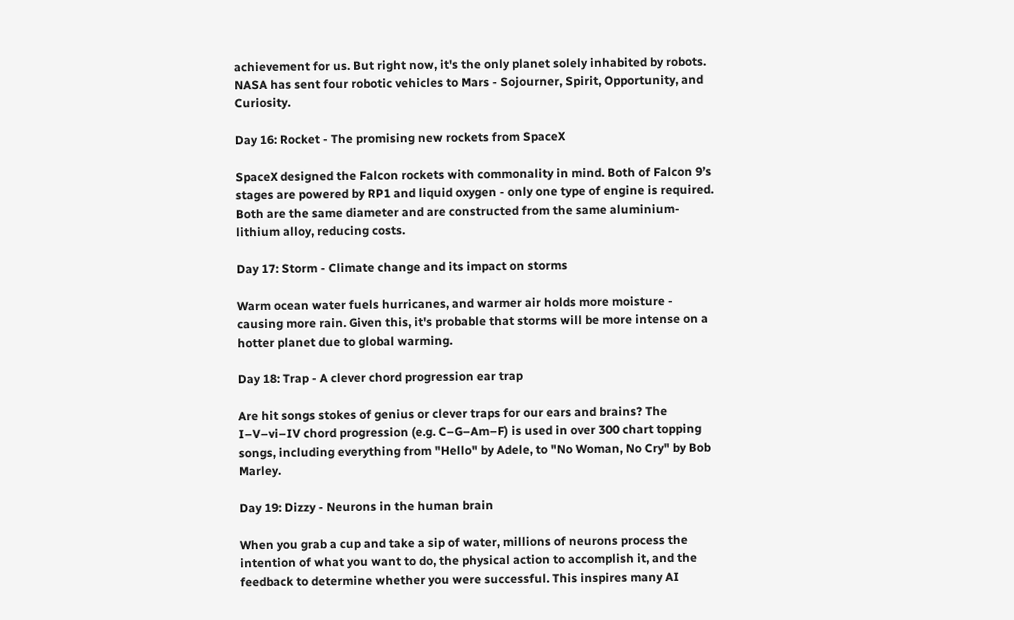achievement for us. But right now, it's the only planet solely inhabited by robots. NASA has sent four robotic vehicles to Mars - Sojourner, Spirit, Opportunity, and Curiosity.

Day 16: Rocket - The promising new rockets from SpaceX

SpaceX designed the Falcon rockets with commonality in mind. Both of Falcon 9’s stages are powered by RP1 and liquid oxygen - only one type of engine is required. Both are the same diameter and are constructed from the same aluminium-lithium alloy, reducing costs.

Day 17: Storm - Climate change and its impact on storms

Warm ocean water fuels hurricanes, and warmer air holds more moisture - causing more rain. Given this, it's probable that storms will be more intense on a hotter planet due to global warming.

Day 18: Trap - A clever chord progression ear trap

Are hit songs stokes of genius or clever traps for our ears and brains? The I–V–vi–IV chord progression (e.g. C–G–Am–F) is used in over 300 chart topping songs, including everything from "Hello" by Adele, to "No Woman, No Cry" by Bob Marley.

Day 19: Dizzy - Neurons in the human brain

When you grab a cup and take a sip of water, millions of neurons process the intention of what you want to do, the physical action to accomplish it, and the feedback to determine whether you were successful. This inspires many AI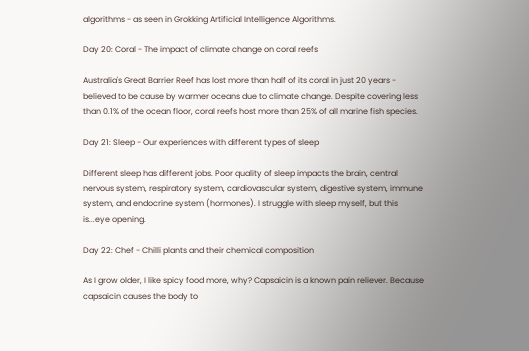algorithms - as seen in Grokking Artificial Intelligence Algorithms.

Day 20: Coral - The impact of climate change on coral reefs

Australia's Great Barrier Reef has lost more than half of its coral in just 20 years - believed to be cause by warmer oceans due to climate change. Despite covering less than 0.1% of the ocean floor, coral reefs host more than 25% of all marine fish species.

Day 21: Sleep - Our experiences with different types of sleep

Different sleep has different jobs. Poor quality of sleep impacts the brain, central nervous system, respiratory system, cardiovascular system, digestive system, immune system, and endocrine system (hormones). I struggle with sleep myself, but this is...eye opening.

Day 22: Chef - Chilli plants and their chemical composition

As I grow older, I like spicy food more, why? Capsaicin is a known pain reliever. Because capsaicin causes the body to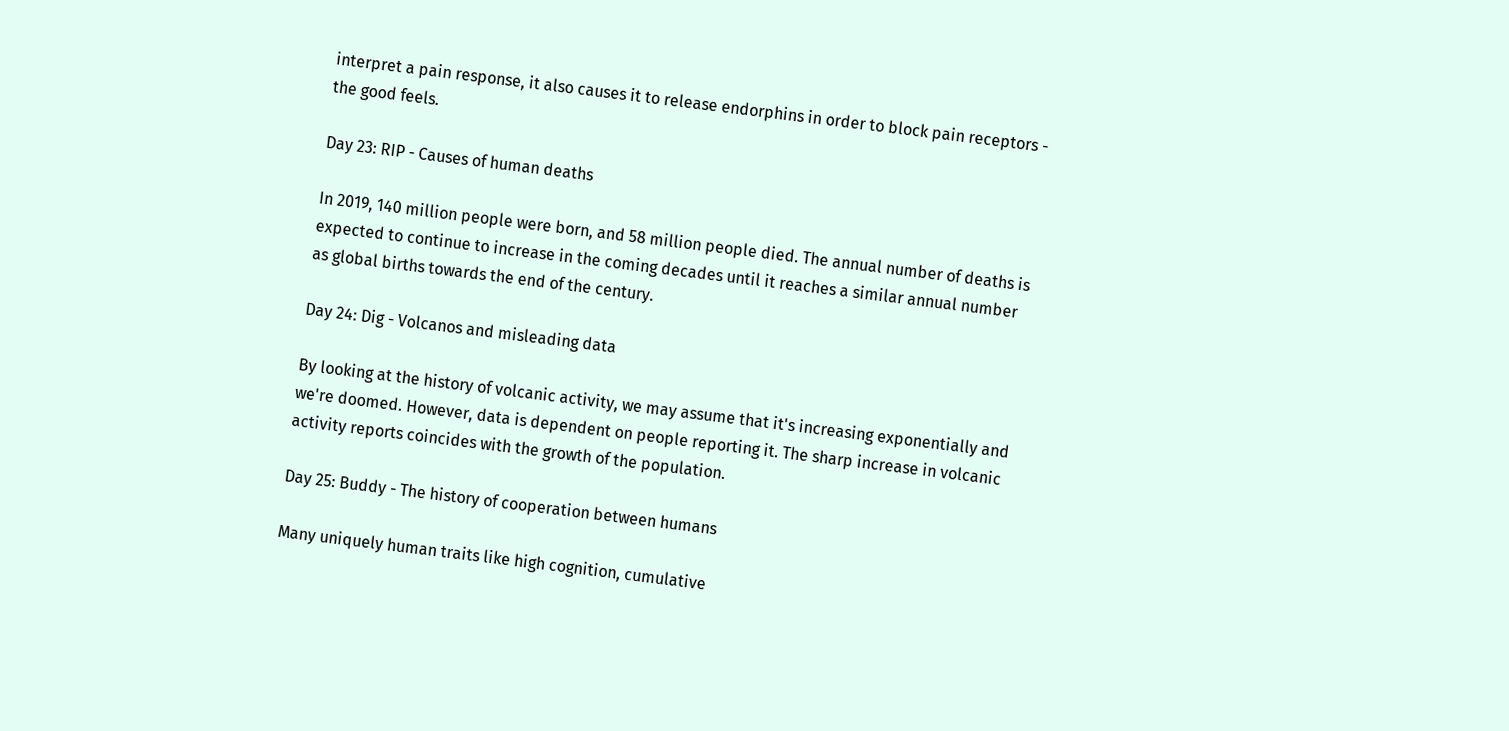interpret a pain response, it also causes it to release endorphins in order to block pain receptors - the good feels.

Day 23: RIP - Causes of human deaths

In 2019, 140 million people were born, and 58 million people died. The annual number of deaths is expected to continue to increase in the coming decades until it reaches a similar annual number as global births towards the end of the century.

Day 24: Dig - Volcanos and misleading data

By looking at the history of volcanic activity, we may assume that it's increasing exponentially and we're doomed. However, data is dependent on people reporting it. The sharp increase in volcanic activity reports coincides with the growth of the population.

Day 25: Buddy - The history of cooperation between humans

Many uniquely human traits like high cognition, cumulative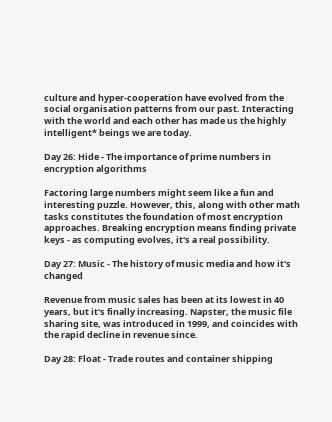culture and hyper-cooperation have evolved from the social organisation patterns from our past. Interacting with the world and each other has made us the highly intelligent* beings we are today.

Day 26: Hide - The importance of prime numbers in encryption algorithms

Factoring large numbers might seem like a fun and interesting puzzle. However, this, along with other math tasks constitutes the foundation of most encryption approaches. Breaking encryption means finding private keys - as computing evolves, it's a real possibility.

Day 27: Music - The history of music media and how it's changed

Revenue from music sales has been at its lowest in 40 years, but it's finally increasing. Napster, the music file sharing site, was introduced in 1999, and coincides with the rapid decline in revenue since.

Day 28: Float - Trade routes and container shipping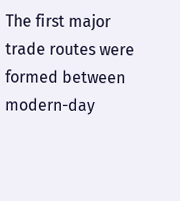The first major trade routes were formed between modern-day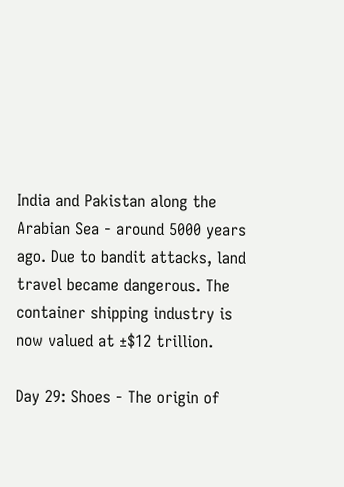India and Pakistan along the Arabian Sea - around 5000 years ago. Due to bandit attacks, land travel became dangerous. The container shipping industry is now valued at ±$12 trillion.

Day 29: Shoes - The origin of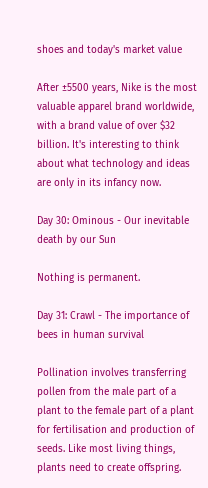shoes and today's market value

After ±5500 years, Nike is the most valuable apparel brand worldwide, with a brand value of over $32 billion. It's interesting to think about what technology and ideas are only in its infancy now.

Day 30: Ominous - Our inevitable death by our Sun

Nothing is permanent.

Day 31: Crawl - The importance of bees in human survival

Pollination involves transferring pollen from the male part of a plant to the female part of a plant for fertilisation and production of seeds. Like most living things, plants need to create offspring.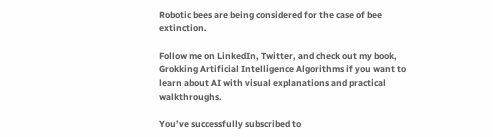Robotic bees are being considered for the case of bee extinction.

Follow me on LinkedIn, Twitter, and check out my book, Grokking Artificial Intelligence Algorithms if you want to learn about AI with visual explanations and practical walkthroughs.

You’ve successfully subscribed to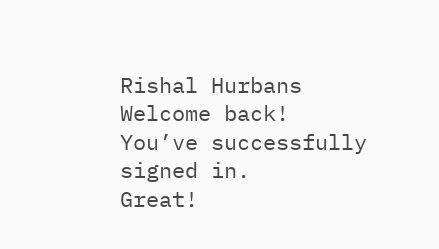Rishal Hurbans
Welcome back! You’ve successfully signed in.
Great!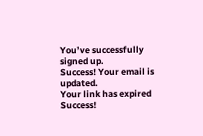You’ve successfully signed up.
Success! Your email is updated.
Your link has expired
Success!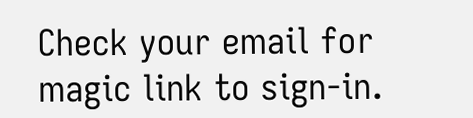Check your email for magic link to sign-in.